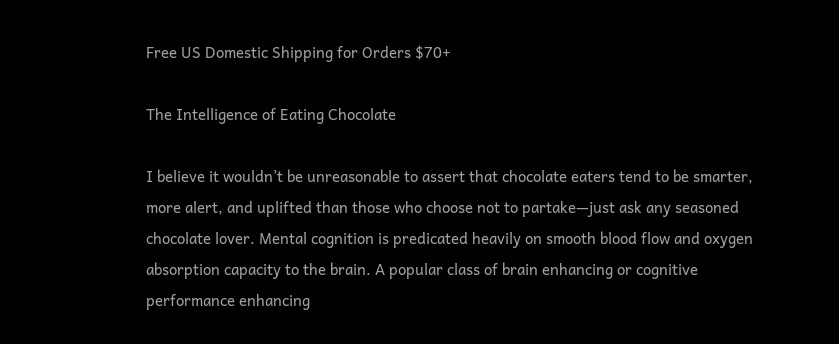Free US Domestic Shipping for Orders $70+

The Intelligence of Eating Chocolate

I believe it wouldn’t be unreasonable to assert that chocolate eaters tend to be smarter, more alert, and uplifted than those who choose not to partake—just ask any seasoned chocolate lover. Mental cognition is predicated heavily on smooth blood flow and oxygen absorption capacity to the brain. A popular class of brain enhancing or cognitive performance enhancing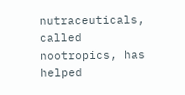nutraceuticals, called nootropics, has helped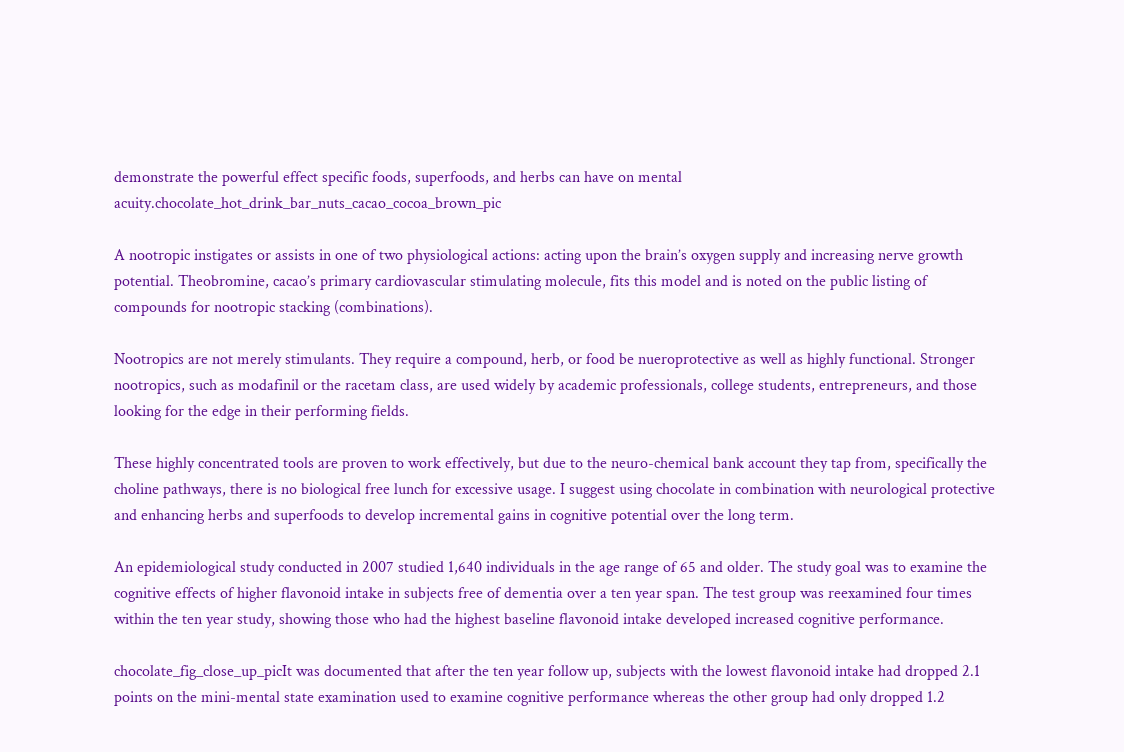demonstrate the powerful effect specific foods, superfoods, and herbs can have on mental acuity.chocolate_hot_drink_bar_nuts_cacao_cocoa_brown_pic

A nootropic instigates or assists in one of two physiological actions: acting upon the brain’s oxygen supply and increasing nerve growth potential. Theobromine, cacao’s primary cardiovascular stimulating molecule, fits this model and is noted on the public listing of compounds for nootropic stacking (combinations).

Nootropics are not merely stimulants. They require a compound, herb, or food be nueroprotective as well as highly functional. Stronger nootropics, such as modafinil or the racetam class, are used widely by academic professionals, college students, entrepreneurs, and those looking for the edge in their performing fields.

These highly concentrated tools are proven to work effectively, but due to the neuro-chemical bank account they tap from, specifically the choline pathways, there is no biological free lunch for excessive usage. I suggest using chocolate in combination with neurological protective and enhancing herbs and superfoods to develop incremental gains in cognitive potential over the long term.

An epidemiological study conducted in 2007 studied 1,640 individuals in the age range of 65 and older. The study goal was to examine the cognitive effects of higher flavonoid intake in subjects free of dementia over a ten year span. The test group was reexamined four times within the ten year study, showing those who had the highest baseline flavonoid intake developed increased cognitive performance.

chocolate_fig_close_up_picIt was documented that after the ten year follow up, subjects with the lowest flavonoid intake had dropped 2.1 points on the mini-mental state examination used to examine cognitive performance whereas the other group had only dropped 1.2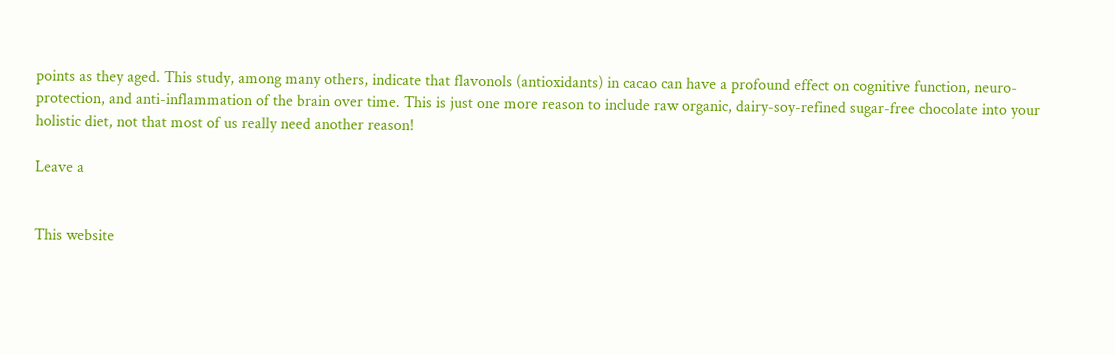points as they aged. This study, among many others, indicate that flavonols (antioxidants) in cacao can have a profound effect on cognitive function, neuro-protection, and anti-inflammation of the brain over time. This is just one more reason to include raw organic, dairy-soy-refined sugar-free chocolate into your holistic diet, not that most of us really need another reason!

Leave a


This website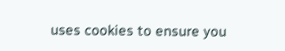uses cookies to ensure you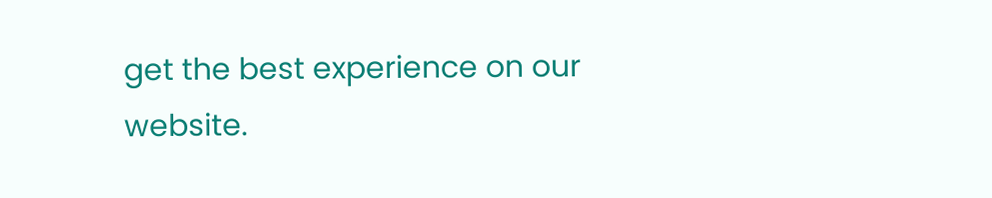get the best experience on our website.